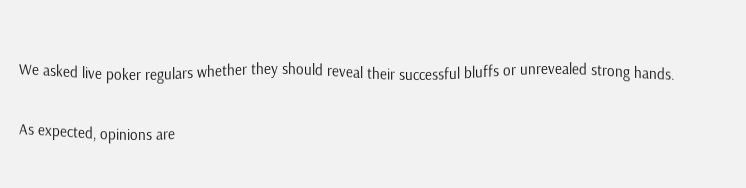We asked live poker regulars whether they should reveal their successful bluffs or unrevealed strong hands.

As expected, opinions are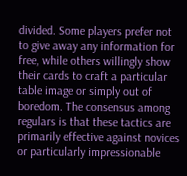divided. Some players prefer not to give away any information for free, while others willingly show their cards to craft a particular table image or simply out of boredom. The consensus among regulars is that these tactics are primarily effective against novices or particularly impressionable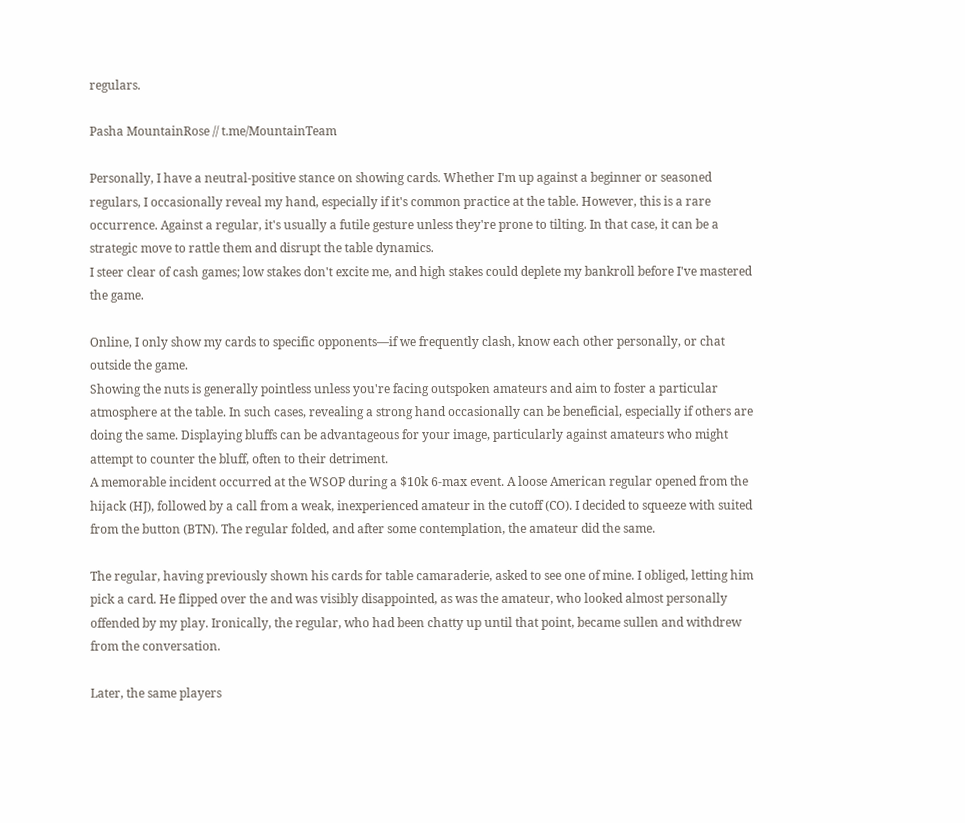regulars.

Pasha MountainRose // t.me/MountainTeam

Personally, I have a neutral-positive stance on showing cards. Whether I'm up against a beginner or seasoned regulars, I occasionally reveal my hand, especially if it's common practice at the table. However, this is a rare occurrence. Against a regular, it's usually a futile gesture unless they're prone to tilting. In that case, it can be a strategic move to rattle them and disrupt the table dynamics.
I steer clear of cash games; low stakes don't excite me, and high stakes could deplete my bankroll before I've mastered the game.

Online, I only show my cards to specific opponents—if we frequently clash, know each other personally, or chat outside the game.
Showing the nuts is generally pointless unless you're facing outspoken amateurs and aim to foster a particular atmosphere at the table. In such cases, revealing a strong hand occasionally can be beneficial, especially if others are doing the same. Displaying bluffs can be advantageous for your image, particularly against amateurs who might attempt to counter the bluff, often to their detriment.
A memorable incident occurred at the WSOP during a $10k 6-max event. A loose American regular opened from the hijack (HJ), followed by a call from a weak, inexperienced amateur in the cutoff (CO). I decided to squeeze with suited from the button (BTN). The regular folded, and after some contemplation, the amateur did the same.

The regular, having previously shown his cards for table camaraderie, asked to see one of mine. I obliged, letting him pick a card. He flipped over the and was visibly disappointed, as was the amateur, who looked almost personally offended by my play. Ironically, the regular, who had been chatty up until that point, became sullen and withdrew from the conversation.

Later, the same players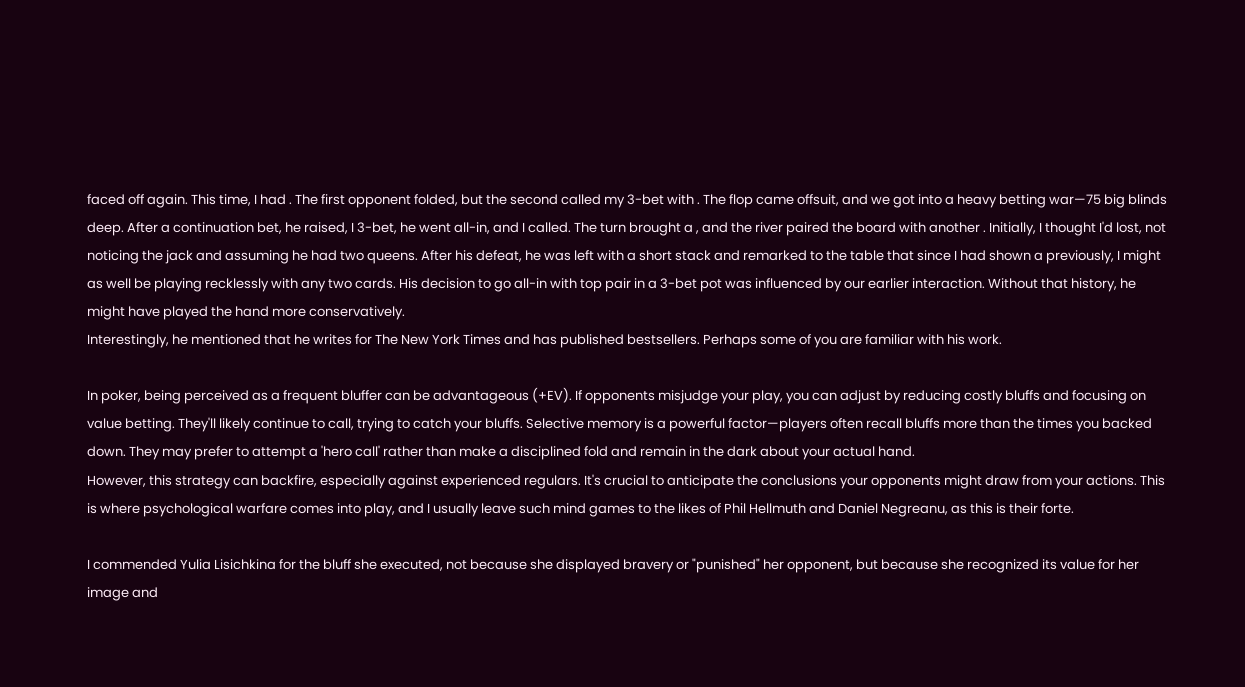faced off again. This time, I had . The first opponent folded, but the second called my 3-bet with . The flop came offsuit, and we got into a heavy betting war—75 big blinds deep. After a continuation bet, he raised, I 3-bet, he went all-in, and I called. The turn brought a , and the river paired the board with another . Initially, I thought I'd lost, not noticing the jack and assuming he had two queens. After his defeat, he was left with a short stack and remarked to the table that since I had shown a previously, I might as well be playing recklessly with any two cards. His decision to go all-in with top pair in a 3-bet pot was influenced by our earlier interaction. Without that history, he might have played the hand more conservatively.
Interestingly, he mentioned that he writes for The New York Times and has published bestsellers. Perhaps some of you are familiar with his work.

In poker, being perceived as a frequent bluffer can be advantageous (+EV). If opponents misjudge your play, you can adjust by reducing costly bluffs and focusing on value betting. They'll likely continue to call, trying to catch your bluffs. Selective memory is a powerful factor—players often recall bluffs more than the times you backed down. They may prefer to attempt a 'hero call' rather than make a disciplined fold and remain in the dark about your actual hand.
However, this strategy can backfire, especially against experienced regulars. It's crucial to anticipate the conclusions your opponents might draw from your actions. This is where psychological warfare comes into play, and I usually leave such mind games to the likes of Phil Hellmuth and Daniel Negreanu, as this is their forte.

I commended Yulia Lisichkina for the bluff she executed, not because she displayed bravery or "punished" her opponent, but because she recognized its value for her image and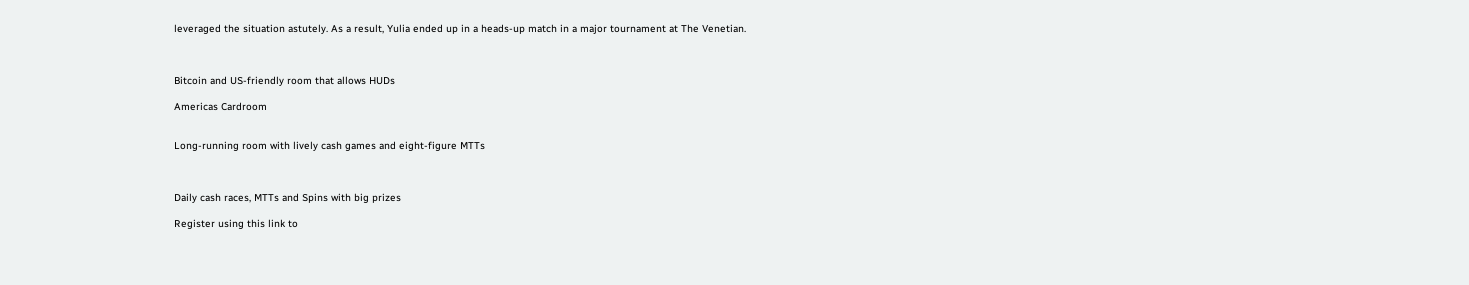leveraged the situation astutely. As a result, Yulia ended up in a heads-up match in a major tournament at The Venetian.



Bitcoin and US-friendly room that allows HUDs

Americas Cardroom


Long-running room with lively cash games and eight-figure MTTs



Daily cash races, MTTs and Spins with big prizes

Register using this link to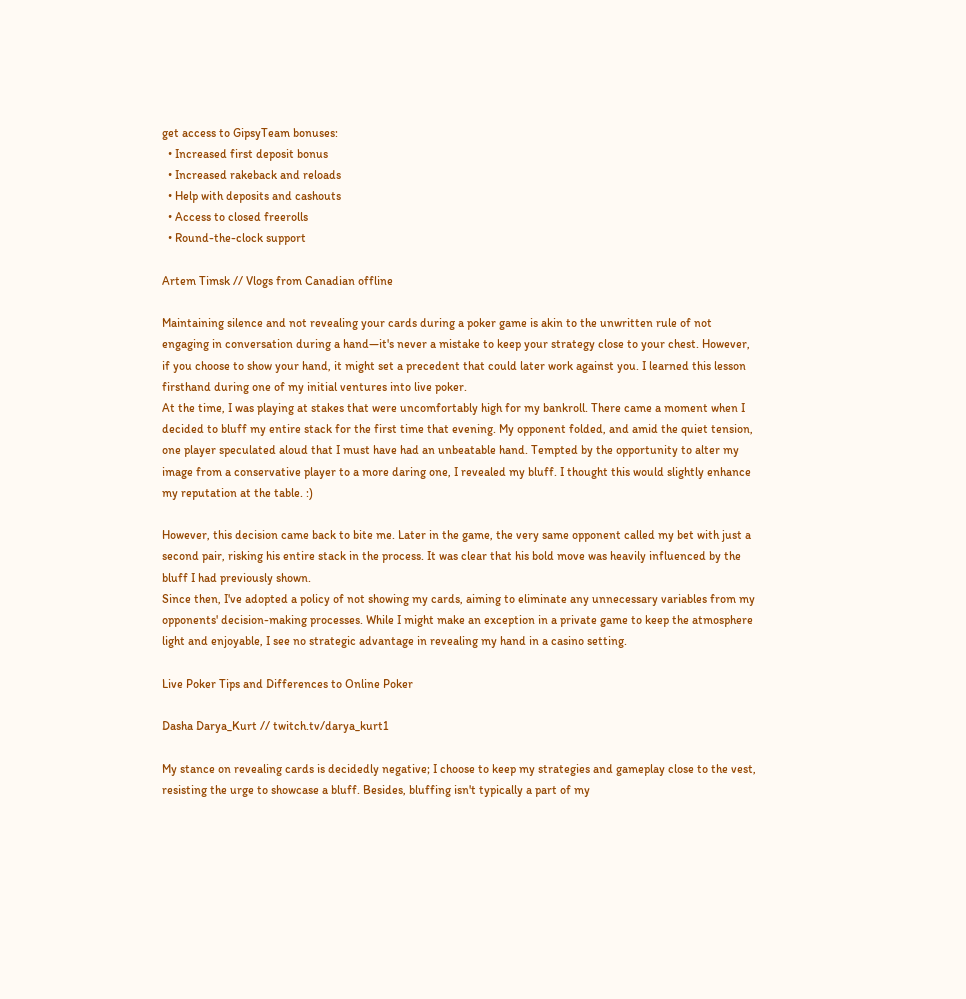get access to GipsyTeam bonuses:
  • Increased first deposit bonus
  • Increased rakeback and reloads
  • Help with deposits and cashouts
  • Access to closed freerolls
  • Round-the-clock support

Artem Timsk // Vlogs from Canadian offline

Maintaining silence and not revealing your cards during a poker game is akin to the unwritten rule of not engaging in conversation during a hand—it's never a mistake to keep your strategy close to your chest. However, if you choose to show your hand, it might set a precedent that could later work against you. I learned this lesson firsthand during one of my initial ventures into live poker.
At the time, I was playing at stakes that were uncomfortably high for my bankroll. There came a moment when I decided to bluff my entire stack for the first time that evening. My opponent folded, and amid the quiet tension, one player speculated aloud that I must have had an unbeatable hand. Tempted by the opportunity to alter my image from a conservative player to a more daring one, I revealed my bluff. I thought this would slightly enhance my reputation at the table. :)

However, this decision came back to bite me. Later in the game, the very same opponent called my bet with just a second pair, risking his entire stack in the process. It was clear that his bold move was heavily influenced by the bluff I had previously shown.
Since then, I've adopted a policy of not showing my cards, aiming to eliminate any unnecessary variables from my opponents' decision-making processes. While I might make an exception in a private game to keep the atmosphere light and enjoyable, I see no strategic advantage in revealing my hand in a casino setting.

Live Poker Tips and Differences to Online Poker

Dasha Darya_Kurt // twitch.tv/darya_kurt1

My stance on revealing cards is decidedly negative; I choose to keep my strategies and gameplay close to the vest, resisting the urge to showcase a bluff. Besides, bluffing isn't typically a part of my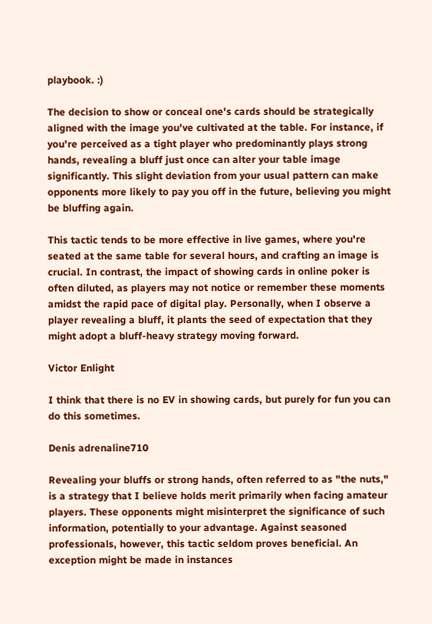playbook. :)

The decision to show or conceal one's cards should be strategically aligned with the image you've cultivated at the table. For instance, if you're perceived as a tight player who predominantly plays strong hands, revealing a bluff just once can alter your table image significantly. This slight deviation from your usual pattern can make opponents more likely to pay you off in the future, believing you might be bluffing again.

This tactic tends to be more effective in live games, where you're seated at the same table for several hours, and crafting an image is crucial. In contrast, the impact of showing cards in online poker is often diluted, as players may not notice or remember these moments amidst the rapid pace of digital play. Personally, when I observe a player revealing a bluff, it plants the seed of expectation that they might adopt a bluff-heavy strategy moving forward.

Victor Enlight

I think that there is no EV in showing cards, but purely for fun you can do this sometimes.

Denis adrenaline710

Revealing your bluffs or strong hands, often referred to as "the nuts," is a strategy that I believe holds merit primarily when facing amateur players. These opponents might misinterpret the significance of such information, potentially to your advantage. Against seasoned professionals, however, this tactic seldom proves beneficial. An exception might be made in instances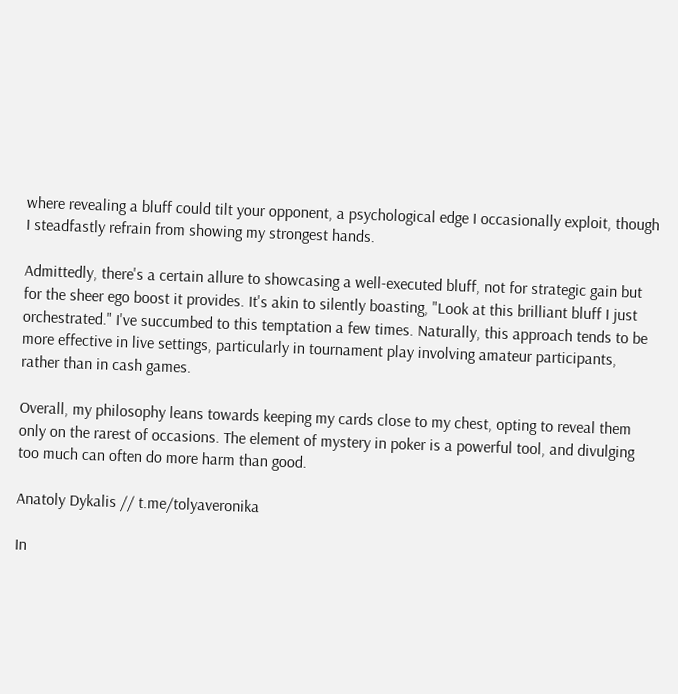where revealing a bluff could tilt your opponent, a psychological edge I occasionally exploit, though I steadfastly refrain from showing my strongest hands.

Admittedly, there's a certain allure to showcasing a well-executed bluff, not for strategic gain but for the sheer ego boost it provides. It's akin to silently boasting, "Look at this brilliant bluff I just orchestrated." I've succumbed to this temptation a few times. Naturally, this approach tends to be more effective in live settings, particularly in tournament play involving amateur participants, rather than in cash games.

Overall, my philosophy leans towards keeping my cards close to my chest, opting to reveal them only on the rarest of occasions. The element of mystery in poker is a powerful tool, and divulging too much can often do more harm than good.

Anatoly Dykalis // t.me/tolyaveronika

In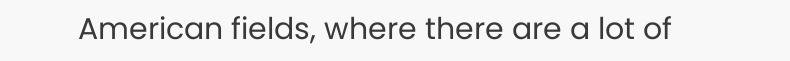American fields, where there are a lot of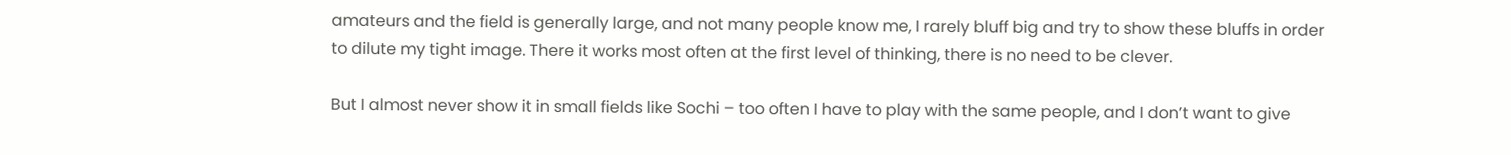amateurs and the field is generally large, and not many people know me, I rarely bluff big and try to show these bluffs in order to dilute my tight image. There it works most often at the first level of thinking, there is no need to be clever.

But I almost never show it in small fields like Sochi – too often I have to play with the same people, and I don’t want to give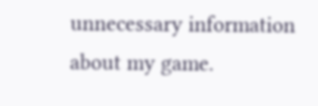unnecessary information about my game.